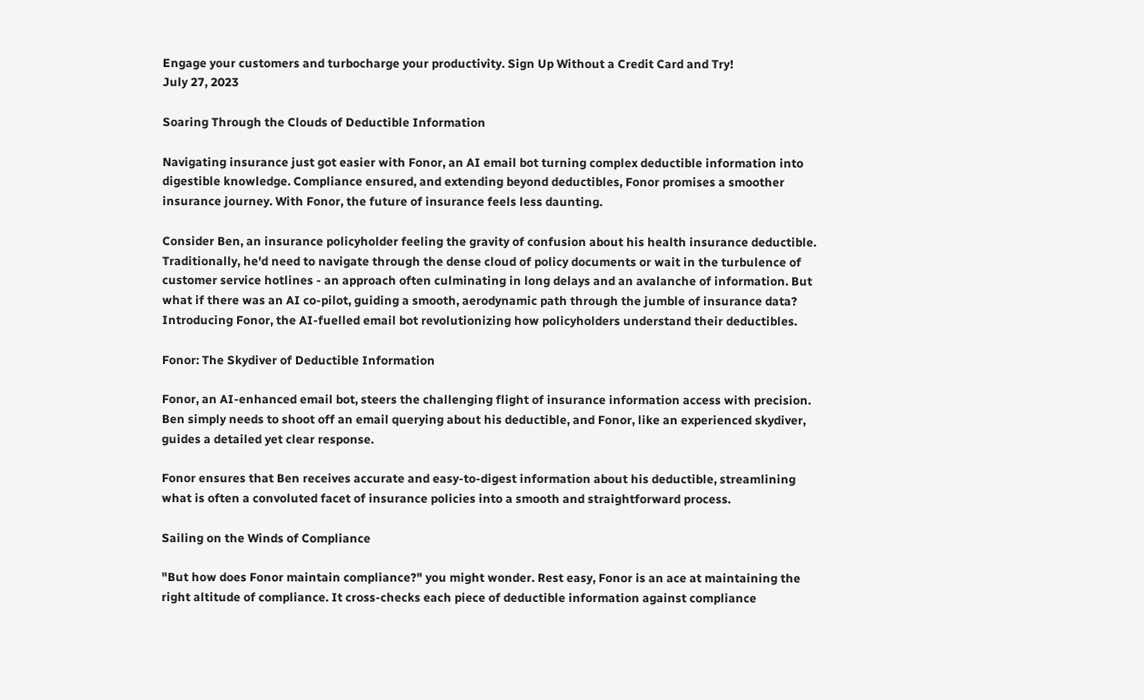Engage your customers and turbocharge your productivity. Sign Up Without a Credit Card and Try!
July 27, 2023

Soaring Through the Clouds of Deductible Information

Navigating insurance just got easier with Fonor, an AI email bot turning complex deductible information into digestible knowledge. Compliance ensured, and extending beyond deductibles, Fonor promises a smoother insurance journey. With Fonor, the future of insurance feels less daunting.

Consider Ben, an insurance policyholder feeling the gravity of confusion about his health insurance deductible. Traditionally, he'd need to navigate through the dense cloud of policy documents or wait in the turbulence of customer service hotlines - an approach often culminating in long delays and an avalanche of information. But what if there was an AI co-pilot, guiding a smooth, aerodynamic path through the jumble of insurance data? Introducing Fonor, the AI-fuelled email bot revolutionizing how policyholders understand their deductibles.

Fonor: The Skydiver of Deductible Information

Fonor, an AI-enhanced email bot, steers the challenging flight of insurance information access with precision. Ben simply needs to shoot off an email querying about his deductible, and Fonor, like an experienced skydiver, guides a detailed yet clear response.

Fonor ensures that Ben receives accurate and easy-to-digest information about his deductible, streamlining what is often a convoluted facet of insurance policies into a smooth and straightforward process.

Sailing on the Winds of Compliance

"But how does Fonor maintain compliance?" you might wonder. Rest easy, Fonor is an ace at maintaining the right altitude of compliance. It cross-checks each piece of deductible information against compliance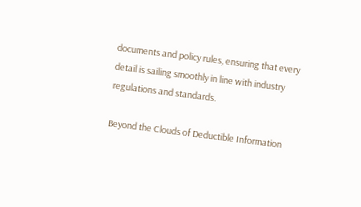documents and policy rules, ensuring that every detail is sailing smoothly in line with industry regulations and standards.

Beyond the Clouds of Deductible Information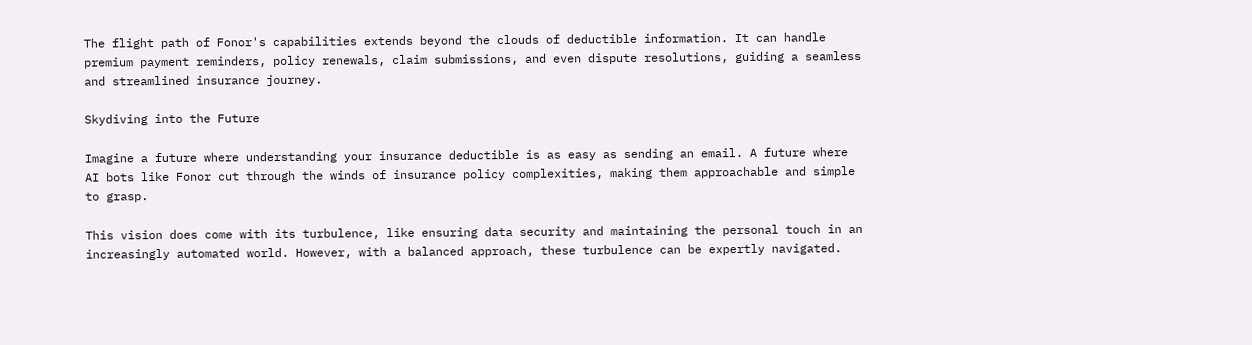The flight path of Fonor's capabilities extends beyond the clouds of deductible information. It can handle premium payment reminders, policy renewals, claim submissions, and even dispute resolutions, guiding a seamless and streamlined insurance journey.

Skydiving into the Future

Imagine a future where understanding your insurance deductible is as easy as sending an email. A future where AI bots like Fonor cut through the winds of insurance policy complexities, making them approachable and simple to grasp.

This vision does come with its turbulence, like ensuring data security and maintaining the personal touch in an increasingly automated world. However, with a balanced approach, these turbulence can be expertly navigated.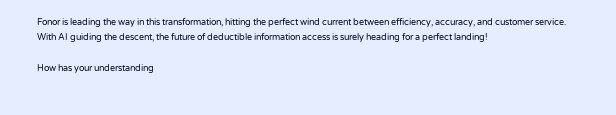Fonor is leading the way in this transformation, hitting the perfect wind current between efficiency, accuracy, and customer service. With AI guiding the descent, the future of deductible information access is surely heading for a perfect landing!

How has your understanding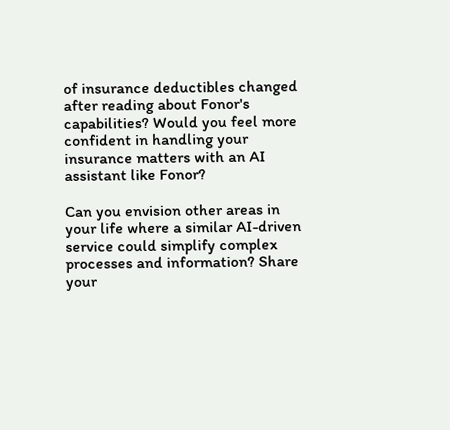of insurance deductibles changed after reading about Fonor's capabilities? Would you feel more confident in handling your insurance matters with an AI assistant like Fonor?

Can you envision other areas in your life where a similar AI-driven service could simplify complex processes and information? Share your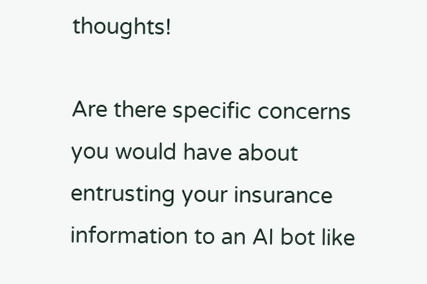thoughts!

Are there specific concerns you would have about entrusting your insurance information to an AI bot like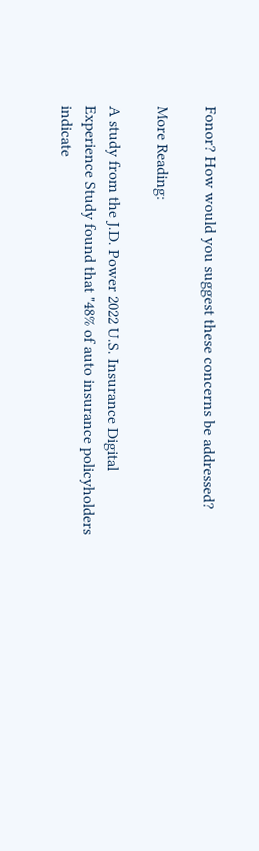Fonor? How would you suggest these concerns be addressed?

More Reading:

A study from the J.D. Power 2022 U.S. Insurance Digital Experience Study found that "48% of auto insurance policyholders indicate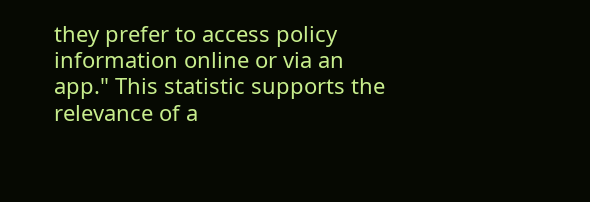they prefer to access policy information online or via an app." This statistic supports the relevance of a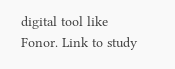digital tool like Fonor. Link to study